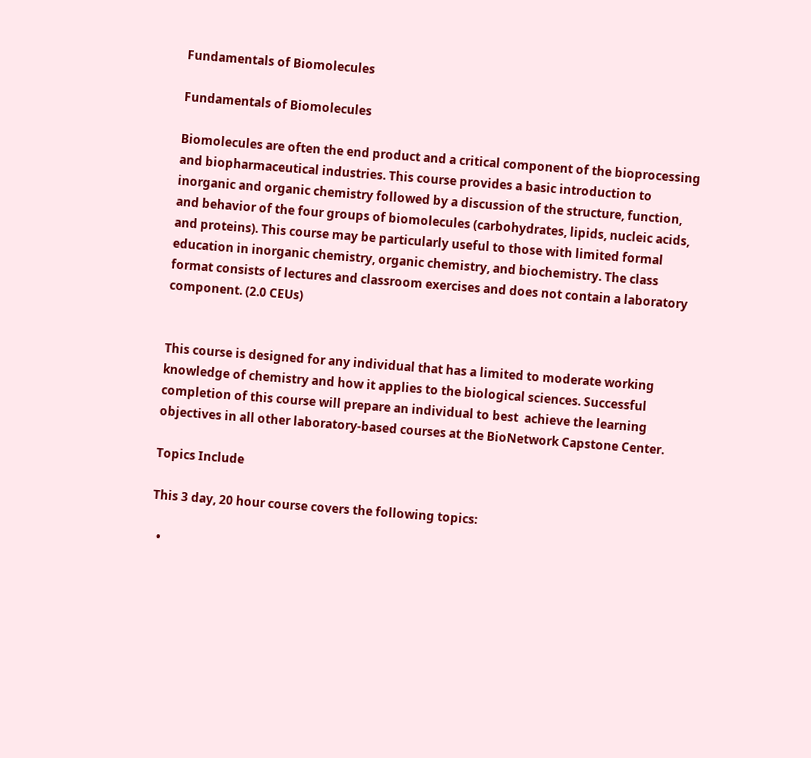Fundamentals of Biomolecules

Fundamentals of Biomolecules

Biomolecules are often the end product and a critical component of the bioprocessing and biopharmaceutical industries. This course provides a basic introduction to inorganic and organic chemistry followed by a discussion of the structure, function, and behavior of the four groups of biomolecules (carbohydrates, lipids, nucleic acids, and proteins). This course may be particularly useful to those with limited formal education in inorganic chemistry, organic chemistry, and biochemistry. The class format consists of lectures and classroom exercises and does not contain a laboratory component. (2.0 CEUs)


This course is designed for any individual that has a limited to moderate working knowledge of chemistry and how it applies to the biological sciences. Successful completion of this course will prepare an individual to best  achieve the learning objectives in all other laboratory-based courses at the BioNetwork Capstone Center.

Topics Include

This 3 day, 20 hour course covers the following topics:

  •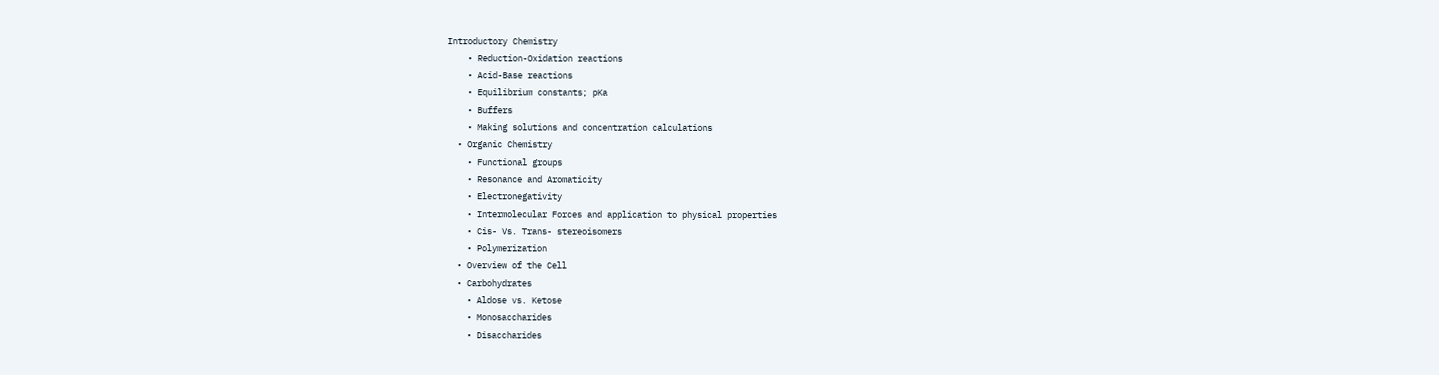Introductory Chemistry
    • Reduction-Oxidation reactions
    • Acid-Base reactions
    • Equilibrium constants; pKa
    • Buffers
    • Making solutions and concentration calculations
  • Organic Chemistry
    • Functional groups
    • Resonance and Aromaticity
    • Electronegativity
    • Intermolecular Forces and application to physical properties
    • Cis- Vs. Trans- stereoisomers
    • Polymerization
  • Overview of the Cell
  • Carbohydrates
    • Aldose vs. Ketose
    • Monosaccharides
    • Disaccharides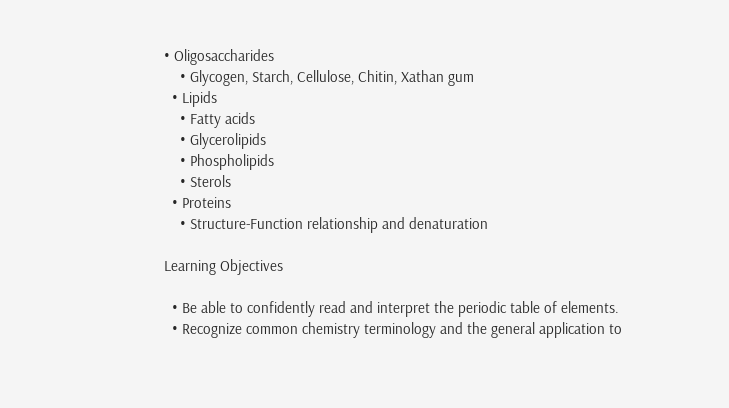• Oligosaccharides
    • Glycogen, Starch, Cellulose, Chitin, Xathan gum
  • Lipids
    • Fatty acids
    • Glycerolipids
    • Phospholipids
    • Sterols
  • Proteins
    • Structure-Function relationship and denaturation

Learning Objectives

  • Be able to confidently read and interpret the periodic table of elements.
  • Recognize common chemistry terminology and the general application to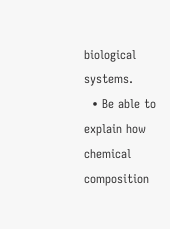biological systems.
  • Be able to explain how chemical composition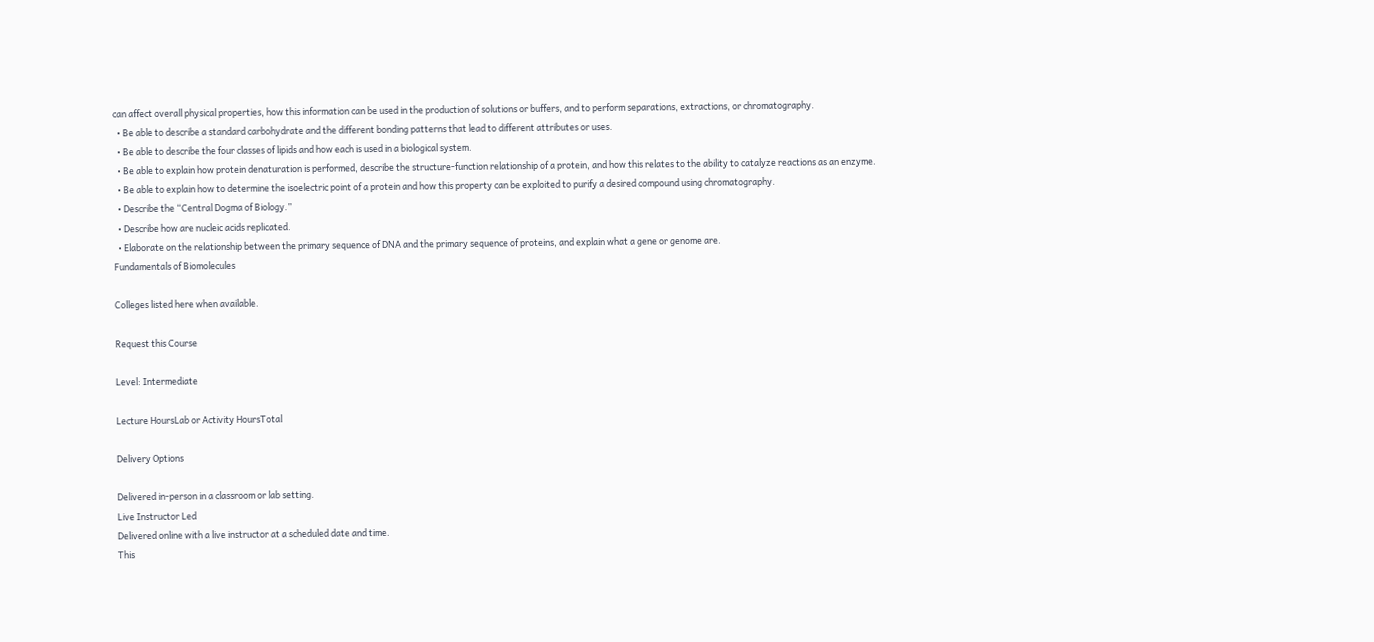can affect overall physical properties, how this information can be used in the production of solutions or buffers, and to perform separations, extractions, or chromatography.
  • Be able to describe a standard carbohydrate and the different bonding patterns that lead to different attributes or uses.
  • Be able to describe the four classes of lipids and how each is used in a biological system.
  • Be able to explain how protein denaturation is performed, describe the structure-function relationship of a protein, and how this relates to the ability to catalyze reactions as an enzyme.
  • Be able to explain how to determine the isoelectric point of a protein and how this property can be exploited to purify a desired compound using chromatography.
  • Describe the “Central Dogma of Biology.”
  • Describe how are nucleic acids replicated.
  • Elaborate on the relationship between the primary sequence of DNA and the primary sequence of proteins, and explain what a gene or genome are.
Fundamentals of Biomolecules

Colleges listed here when available.

Request this Course

Level: Intermediate

Lecture HoursLab or Activity HoursTotal

Delivery Options

Delivered in-person in a classroom or lab setting.
Live Instructor Led
Delivered online with a live instructor at a scheduled date and time.
This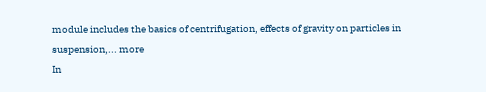module includes the basics of centrifugation, effects of gravity on particles in suspension,... more
In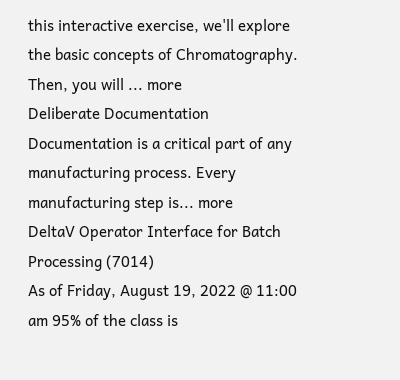this interactive exercise, we'll explore the basic concepts of Chromatography. Then, you will ... more
Deliberate Documentation
Documentation is a critical part of any manufacturing process. Every manufacturing step is... more
DeltaV Operator Interface for Batch Processing (7014)
As of Friday, August 19, 2022 @ 11:00 am 95% of the class is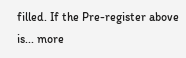filled. If the Pre-register above is... more